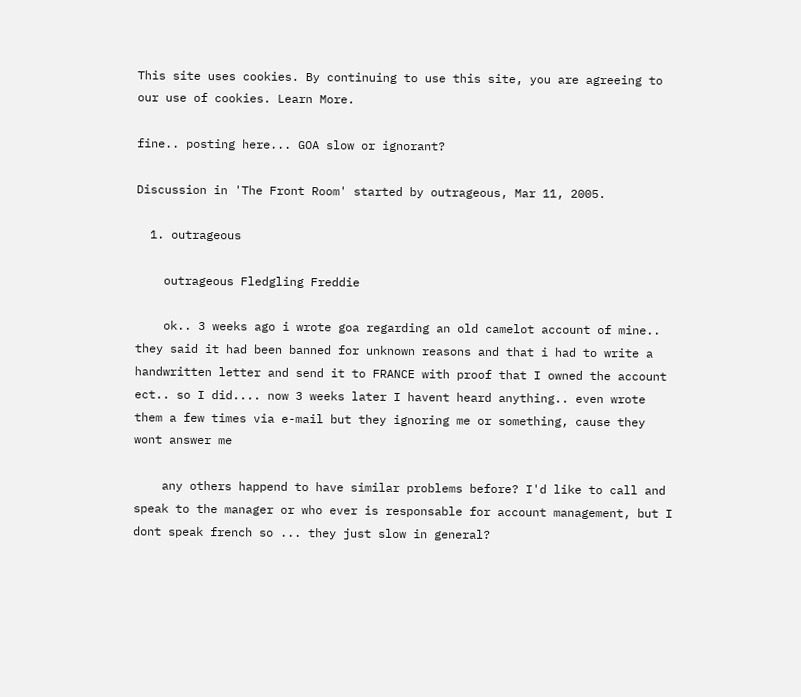This site uses cookies. By continuing to use this site, you are agreeing to our use of cookies. Learn More.

fine.. posting here... GOA slow or ignorant?

Discussion in 'The Front Room' started by outrageous, Mar 11, 2005.

  1. outrageous

    outrageous Fledgling Freddie

    ok.. 3 weeks ago i wrote goa regarding an old camelot account of mine.. they said it had been banned for unknown reasons and that i had to write a handwritten letter and send it to FRANCE with proof that I owned the account ect.. so I did.... now 3 weeks later I havent heard anything.. even wrote them a few times via e-mail but they ignoring me or something, cause they wont answer me

    any others happend to have similar problems before? I'd like to call and speak to the manager or who ever is responsable for account management, but I dont speak french so ... they just slow in general?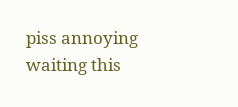piss annoying waiting this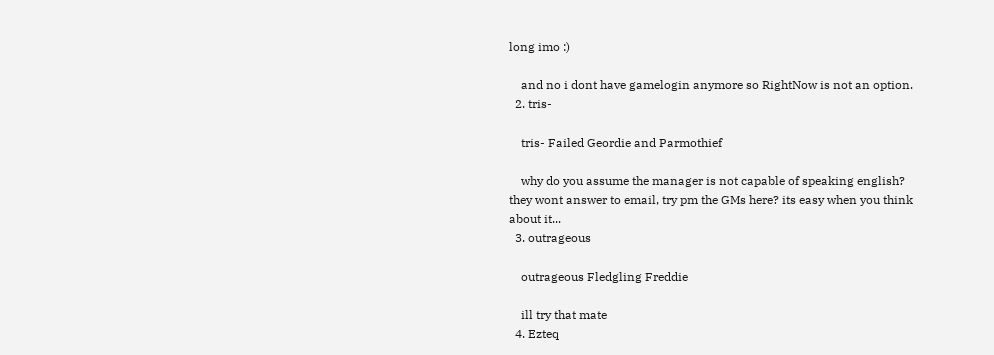long imo :)

    and no i dont have gamelogin anymore so RightNow is not an option.
  2. tris-

    tris- Failed Geordie and Parmothief

    why do you assume the manager is not capable of speaking english? they wont answer to email, try pm the GMs here? its easy when you think about it...
  3. outrageous

    outrageous Fledgling Freddie

    ill try that mate
  4. Ezteq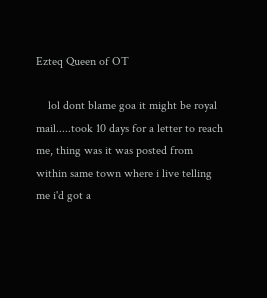Ezteq Queen of OT

    lol dont blame goa it might be royal mail.....took 10 days for a letter to reach me, thing was it was posted from within same town where i live telling me i'd got a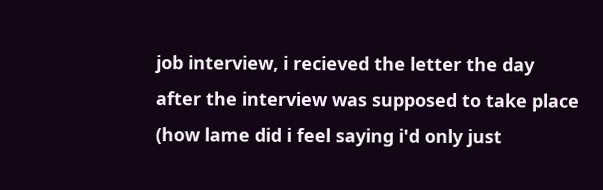job interview, i recieved the letter the day after the interview was supposed to take place (how lame did i feel saying i'd only just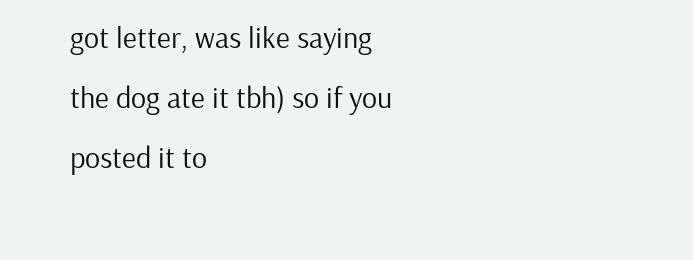got letter, was like saying the dog ate it tbh) so if you posted it to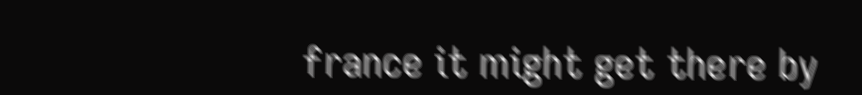france it might get there by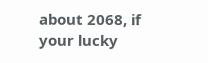about 2068, if your lucky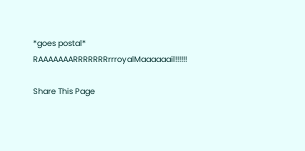*goes postal* RAAAAAAARRRRRRRrrroyalMaaaaaail!!!!!!

Share This Page